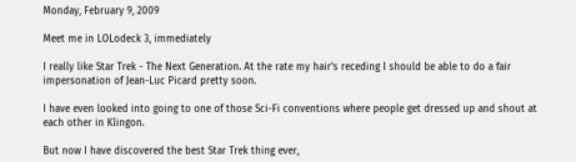Monday, February 9, 2009

Meet me in LOLodeck 3, immediately

I really like Star Trek - The Next Generation. At the rate my hair's receding I should be able to do a fair impersonation of Jean-Luc Picard pretty soon.

I have even looked into going to one of those Sci-Fi conventions where people get dressed up and shout at each other in Klingon.

But now I have discovered the best Star Trek thing ever,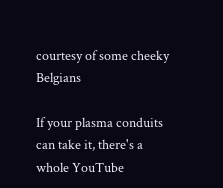courtesy of some cheeky Belgians

If your plasma conduits can take it, there's a whole YouTube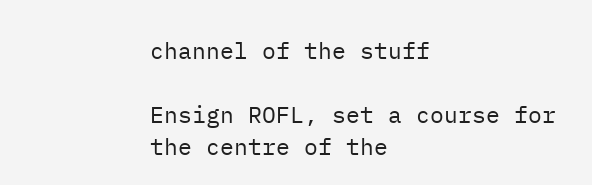channel of the stuff

Ensign ROFL, set a course for the centre of the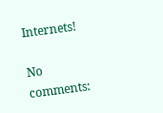Internets!

No comments: